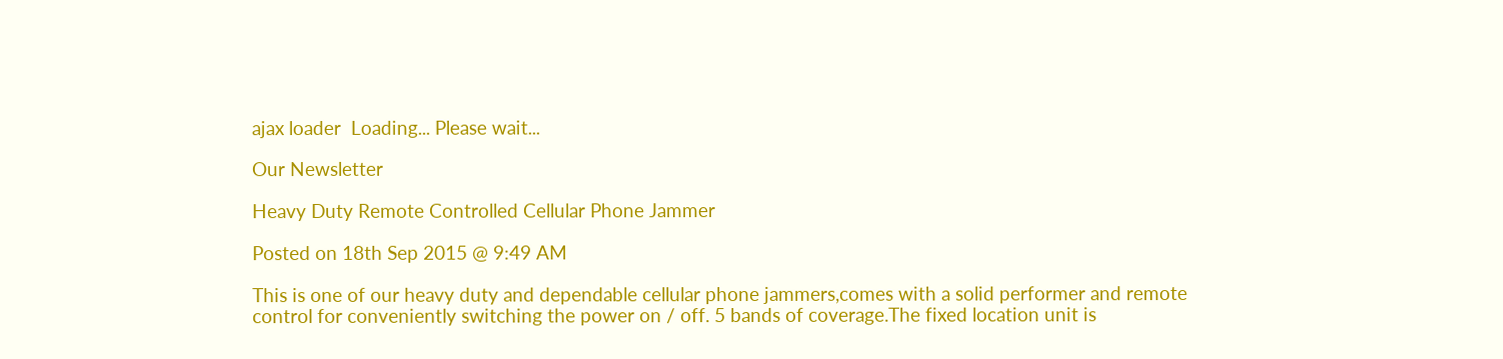ajax loader  Loading... Please wait...

Our Newsletter

Heavy Duty Remote Controlled Cellular Phone Jammer

Posted on 18th Sep 2015 @ 9:49 AM

This is one of our heavy duty and dependable cellular phone jammers,comes with a solid performer and remote control for conveniently switching the power on / off. 5 bands of coverage.The fixed location unit is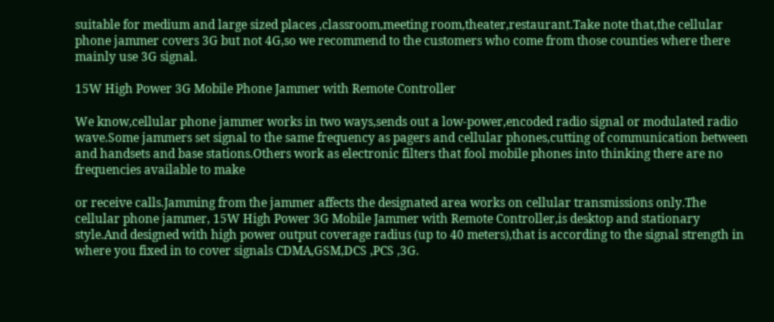suitable for medium and large sized places ,classroom,meeting room,theater,restaurant.Take note that,the cellular phone jammer covers 3G but not 4G,so we recommend to the customers who come from those counties where there mainly use 3G signal.

15W High Power 3G Mobile Phone Jammer with Remote Controller

We know,cellular phone jammer works in two ways,sends out a low-power,encoded radio signal or modulated radio wave.Some jammers set signal to the same frequency as pagers and cellular phones,cutting of communication between and handsets and base stations.Others work as electronic filters that fool mobile phones into thinking there are no frequencies available to make

or receive calls.Jamming from the jammer affects the designated area works on cellular transmissions only.The cellular phone jammer, 15W High Power 3G Mobile Jammer with Remote Controller,is desktop and stationary style.And designed with high power output coverage radius (up to 40 meters),that is according to the signal strength in where you fixed in to cover signals CDMA,GSM,DCS ,PCS ,3G.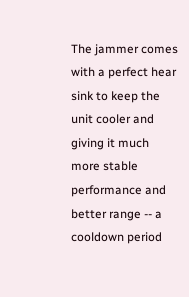The jammer comes with a perfect hear sink to keep the unit cooler and giving it much more stable performance and better range -- a cooldown period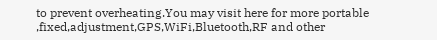to prevent overheating.You may visit here for more portable ,fixed,adjustment,GPS,WiFi,Bluetooth,RF and other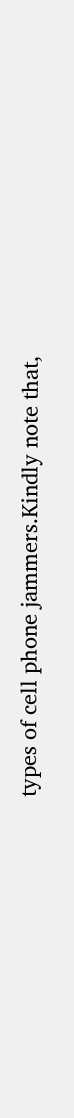types of cell phone jammers.Kindly note that,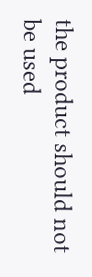the product should not be used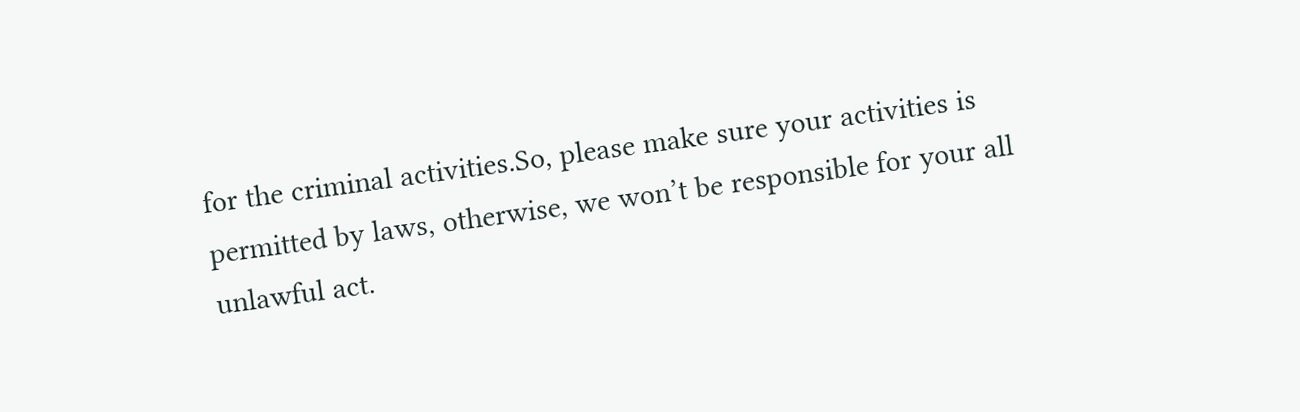for the criminal activities.So, please make sure your activities is permitted by laws, otherwise, we won’t be responsible for your all unlawful act.